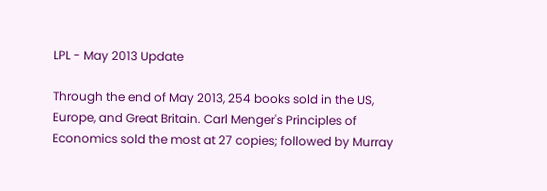LPL - May 2013 Update

Through the end of May 2013, 254 books sold in the US, Europe, and Great Britain. Carl Menger's Principles of Economics sold the most at 27 copies; followed by Murray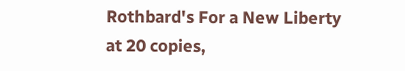Rothbard's For a New Liberty at 20 copies,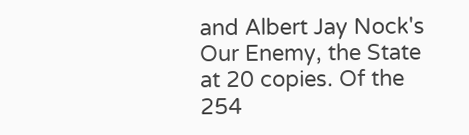and Albert Jay Nock's Our Enemy, the State at 20 copies. Of the 254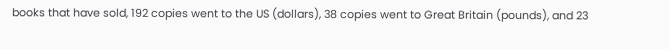books that have sold, 192 copies went to the US (dollars), 38 copies went to Great Britain (pounds), and 23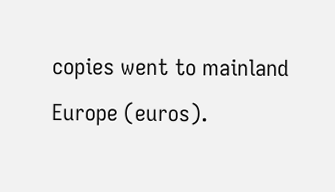copies went to mainland Europe (euros).